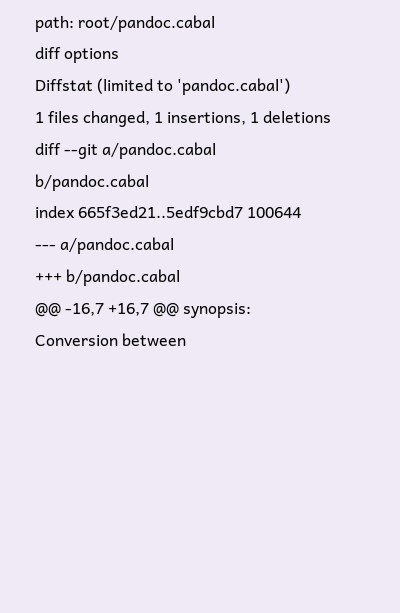path: root/pandoc.cabal
diff options
Diffstat (limited to 'pandoc.cabal')
1 files changed, 1 insertions, 1 deletions
diff --git a/pandoc.cabal b/pandoc.cabal
index 665f3ed21..5edf9cbd7 100644
--- a/pandoc.cabal
+++ b/pandoc.cabal
@@ -16,7 +16,7 @@ synopsis: Conversion between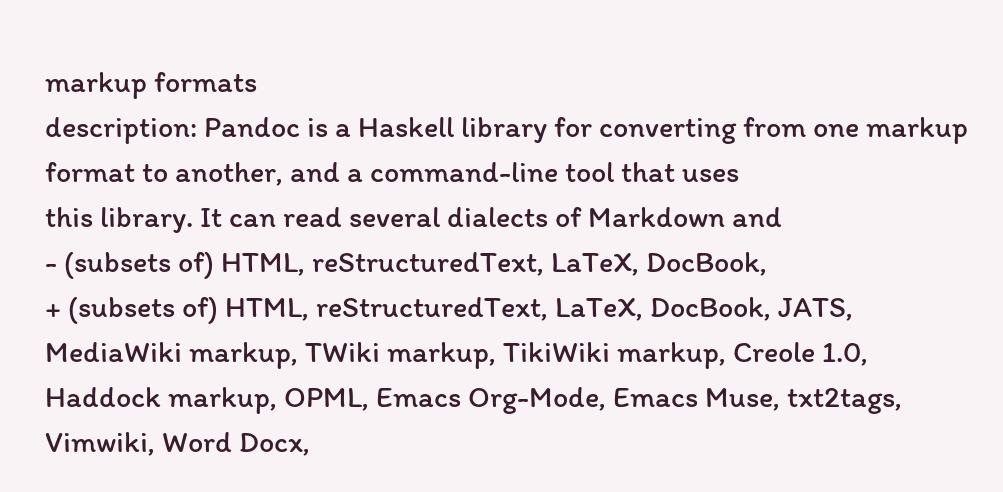markup formats
description: Pandoc is a Haskell library for converting from one markup
format to another, and a command-line tool that uses
this library. It can read several dialects of Markdown and
- (subsets of) HTML, reStructuredText, LaTeX, DocBook,
+ (subsets of) HTML, reStructuredText, LaTeX, DocBook, JATS,
MediaWiki markup, TWiki markup, TikiWiki markup, Creole 1.0,
Haddock markup, OPML, Emacs Org-Mode, Emacs Muse, txt2tags,
Vimwiki, Word Docx,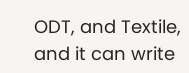ODT, and Textile, and it can write